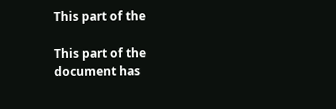This part of the

This part of the
document has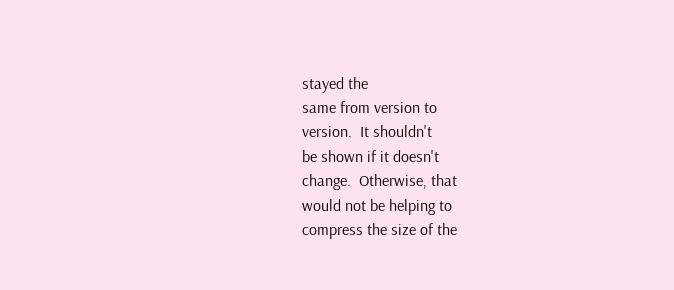stayed the
same from version to
version.  It shouldn't
be shown if it doesn't
change.  Otherwise, that
would not be helping to
compress the size of the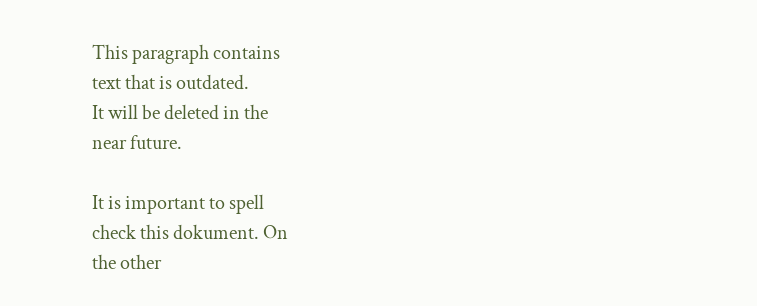This paragraph contains
text that is outdated.
It will be deleted in the
near future.

It is important to spell
check this dokument. On
the other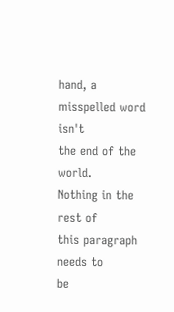hand, a
misspelled word isn't
the end of the world.
Nothing in the rest of
this paragraph needs to
be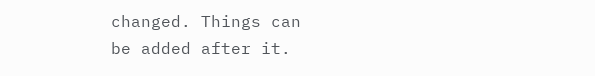changed. Things can
be added after it.